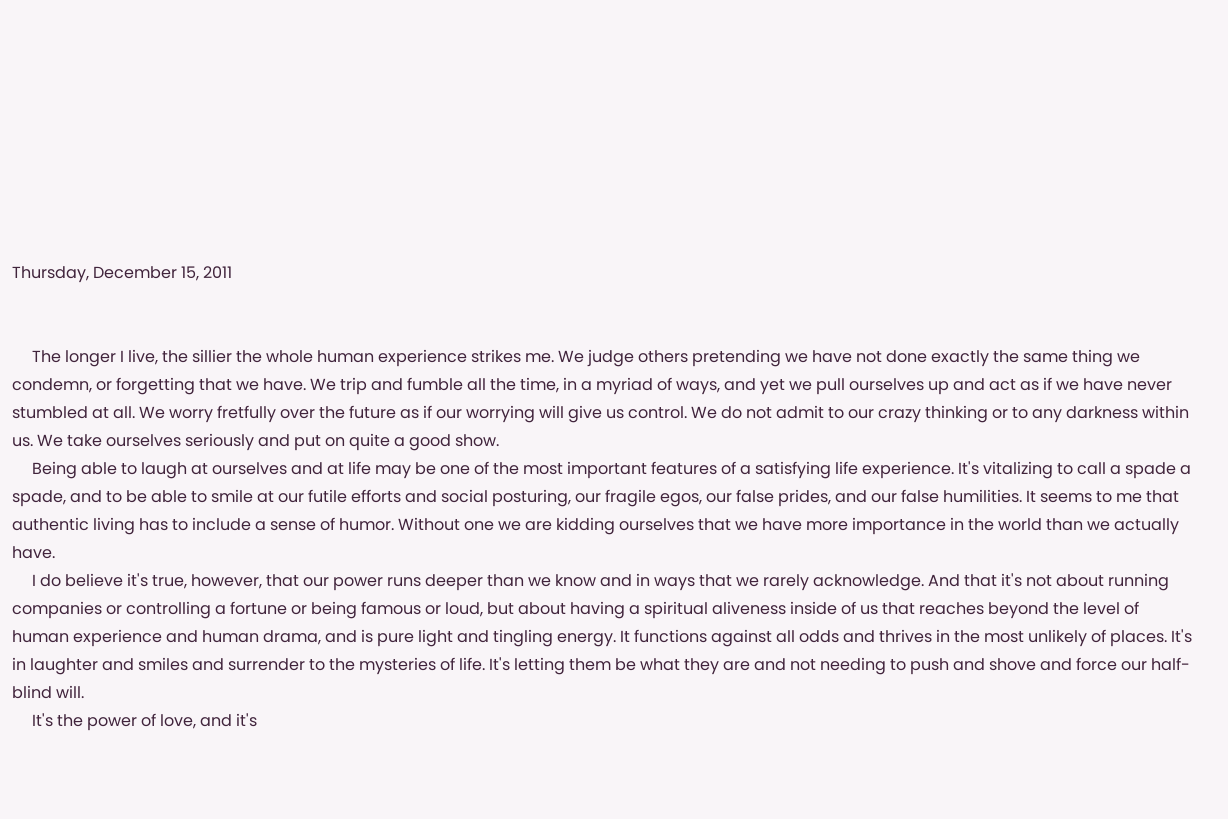Thursday, December 15, 2011


     The longer I live, the sillier the whole human experience strikes me. We judge others pretending we have not done exactly the same thing we condemn, or forgetting that we have. We trip and fumble all the time, in a myriad of ways, and yet we pull ourselves up and act as if we have never stumbled at all. We worry fretfully over the future as if our worrying will give us control. We do not admit to our crazy thinking or to any darkness within us. We take ourselves seriously and put on quite a good show.
     Being able to laugh at ourselves and at life may be one of the most important features of a satisfying life experience. It's vitalizing to call a spade a spade, and to be able to smile at our futile efforts and social posturing, our fragile egos, our false prides, and our false humilities. It seems to me that authentic living has to include a sense of humor. Without one we are kidding ourselves that we have more importance in the world than we actually have.
     I do believe it's true, however, that our power runs deeper than we know and in ways that we rarely acknowledge. And that it's not about running companies or controlling a fortune or being famous or loud, but about having a spiritual aliveness inside of us that reaches beyond the level of human experience and human drama, and is pure light and tingling energy. It functions against all odds and thrives in the most unlikely of places. It's in laughter and smiles and surrender to the mysteries of life. It's letting them be what they are and not needing to push and shove and force our half-blind will.
     It's the power of love, and it's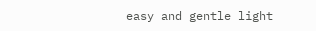easy and gentle light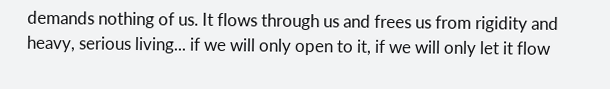demands nothing of us. It flows through us and frees us from rigidity and heavy, serious living... if we will only open to it, if we will only let it flow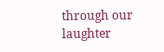through our laughter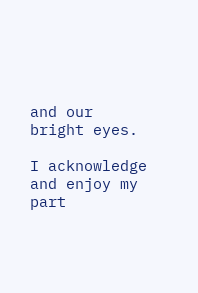and our bright eyes.

I acknowledge and enjoy my part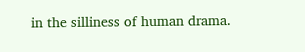in the silliness of human drama.